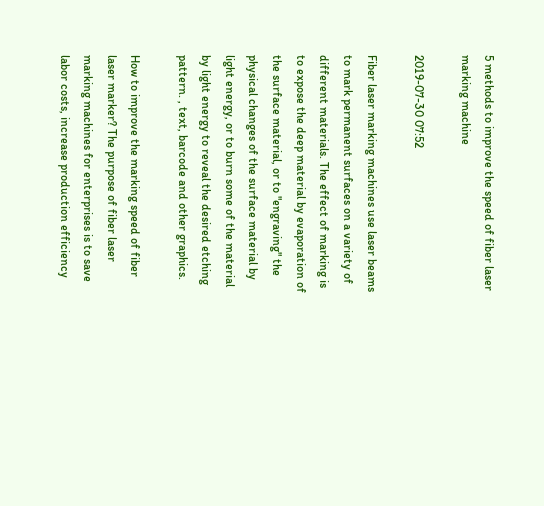5 methods to improve the speed of fiber laser marking machine

2019-07-30 07:52

Fiber laser marking machines use laser beams to mark permanent surfaces on a variety of different materials. The effect of marking is to expose the deep material by evaporation of the surface material, or to "engraving" the physical changes of the surface material by light energy, or to burn some of the material by light energy to reveal the desired etching pattern. , text, barcode and other graphics.

How to improve the marking speed of fiber laser marker? The purpose of fiber laser marking machines for enterprises is to save labor costs, increase production efficiency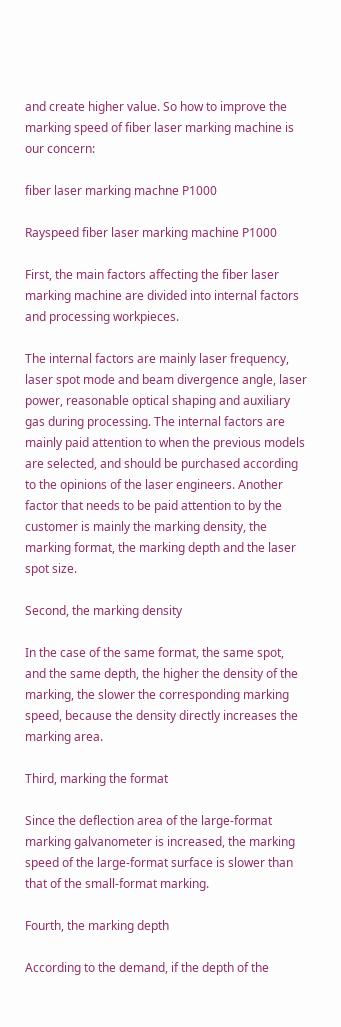and create higher value. So how to improve the marking speed of fiber laser marking machine is our concern:

fiber laser marking machne P1000

Rayspeed fiber laser marking machine P1000

First, the main factors affecting the fiber laser marking machine are divided into internal factors and processing workpieces.

The internal factors are mainly laser frequency, laser spot mode and beam divergence angle, laser power, reasonable optical shaping and auxiliary gas during processing. The internal factors are mainly paid attention to when the previous models are selected, and should be purchased according to the opinions of the laser engineers. Another factor that needs to be paid attention to by the customer is mainly the marking density, the marking format, the marking depth and the laser spot size.

Second, the marking density

In the case of the same format, the same spot, and the same depth, the higher the density of the marking, the slower the corresponding marking speed, because the density directly increases the marking area.

Third, marking the format

Since the deflection area of the large-format marking galvanometer is increased, the marking speed of the large-format surface is slower than that of the small-format marking.

Fourth, the marking depth

According to the demand, if the depth of the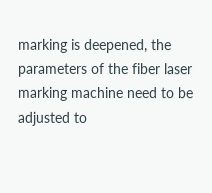marking is deepened, the parameters of the fiber laser marking machine need to be adjusted to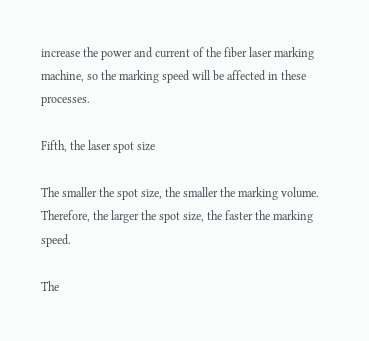increase the power and current of the fiber laser marking machine, so the marking speed will be affected in these processes.

Fifth, the laser spot size

The smaller the spot size, the smaller the marking volume. Therefore, the larger the spot size, the faster the marking speed.

The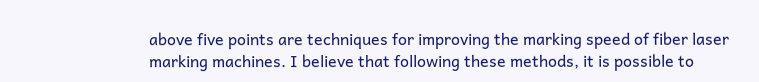above five points are techniques for improving the marking speed of fiber laser marking machines. I believe that following these methods, it is possible to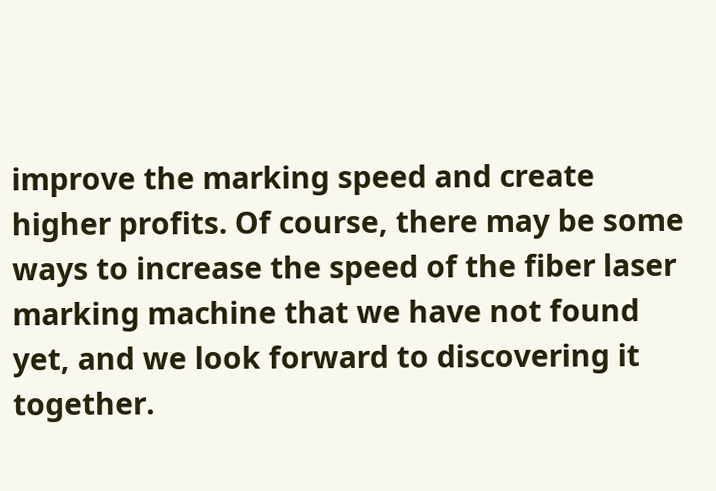improve the marking speed and create higher profits. Of course, there may be some ways to increase the speed of the fiber laser marking machine that we have not found yet, and we look forward to discovering it together.